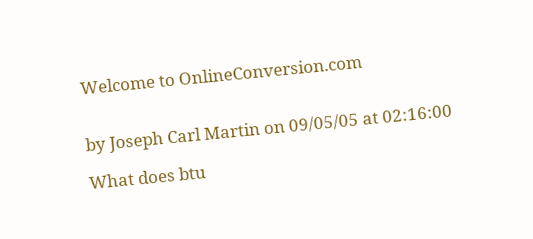Welcome to OnlineConversion.com


by Joseph Carl Martin on 09/05/05 at 02:16:00

What does btu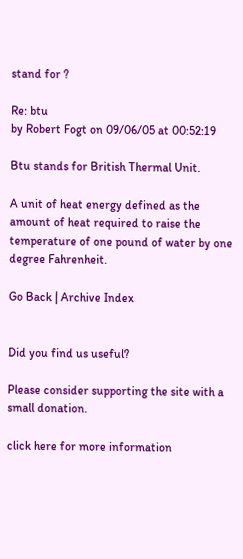stand for ?

Re: btu
by Robert Fogt on 09/06/05 at 00:52:19

Btu stands for British Thermal Unit.

A unit of heat energy defined as the amount of heat required to raise the temperature of one pound of water by one degree Fahrenheit.

Go Back | Archive Index


Did you find us useful?

Please consider supporting the site with a small donation.

click here for more information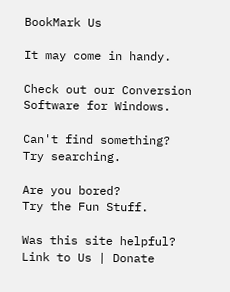BookMark Us

It may come in handy.

Check out our Conversion Software for Windows.

Can't find something?
Try searching.

Are you bored?
Try the Fun Stuff.

Was this site helpful?
Link to Us | Donate